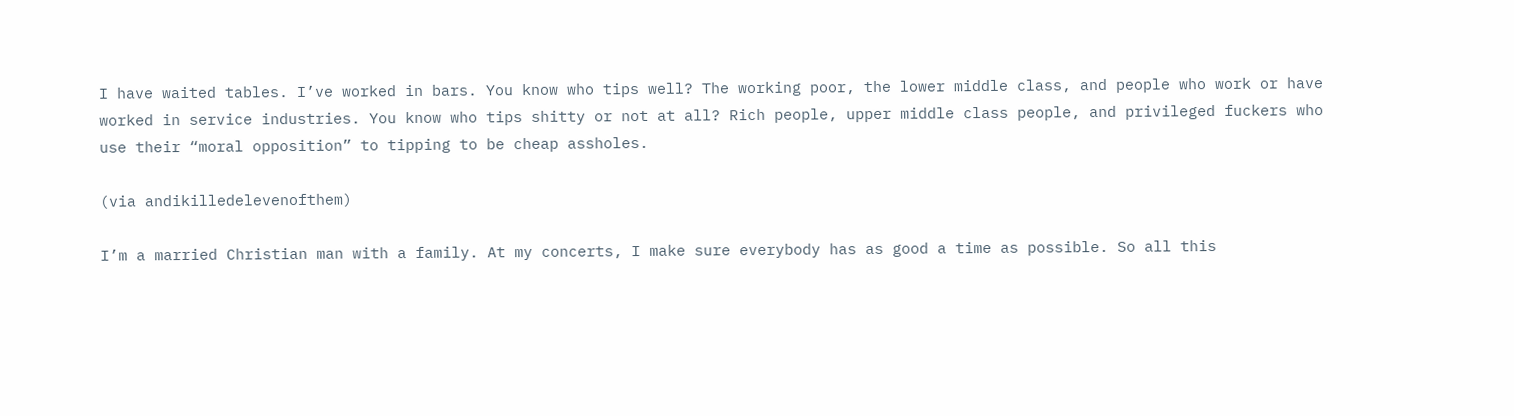I have waited tables. I’ve worked in bars. You know who tips well? The working poor, the lower middle class, and people who work or have worked in service industries. You know who tips shitty or not at all? Rich people, upper middle class people, and privileged fuckers who use their “moral opposition” to tipping to be cheap assholes.

(via andikilledelevenofthem)

I’m a married Christian man with a family. At my concerts, I make sure everybody has as good a time as possible. So all this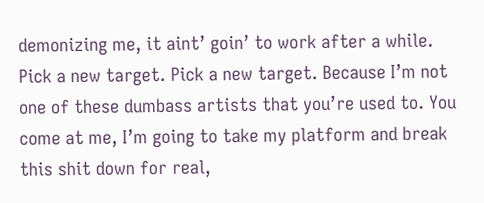demonizing me, it aint’ goin’ to work after a while. Pick a new target. Pick a new target. Because I’m not one of these dumbass artists that you’re used to. You come at me, I’m going to take my platform and break this shit down for real,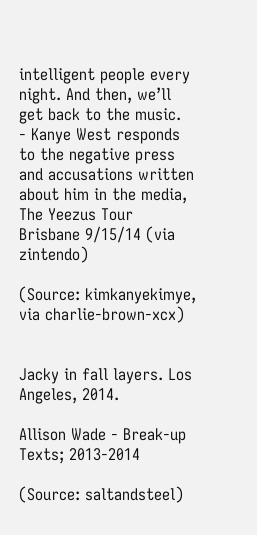intelligent people every night. And then, we’ll get back to the music.
- Kanye West responds to the negative press and accusations written about him in the media, The Yeezus Tour Brisbane 9/15/14 (via zintendo)

(Source: kimkanyekimye, via charlie-brown-xcx)


Jacky in fall layers. Los Angeles, 2014.

Allison Wade - Break-up Texts; 2013-2014

(Source: saltandsteel)